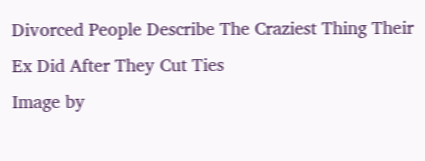Divorced People Describe The Craziest Thing Their Ex Did After They Cut Ties
Image by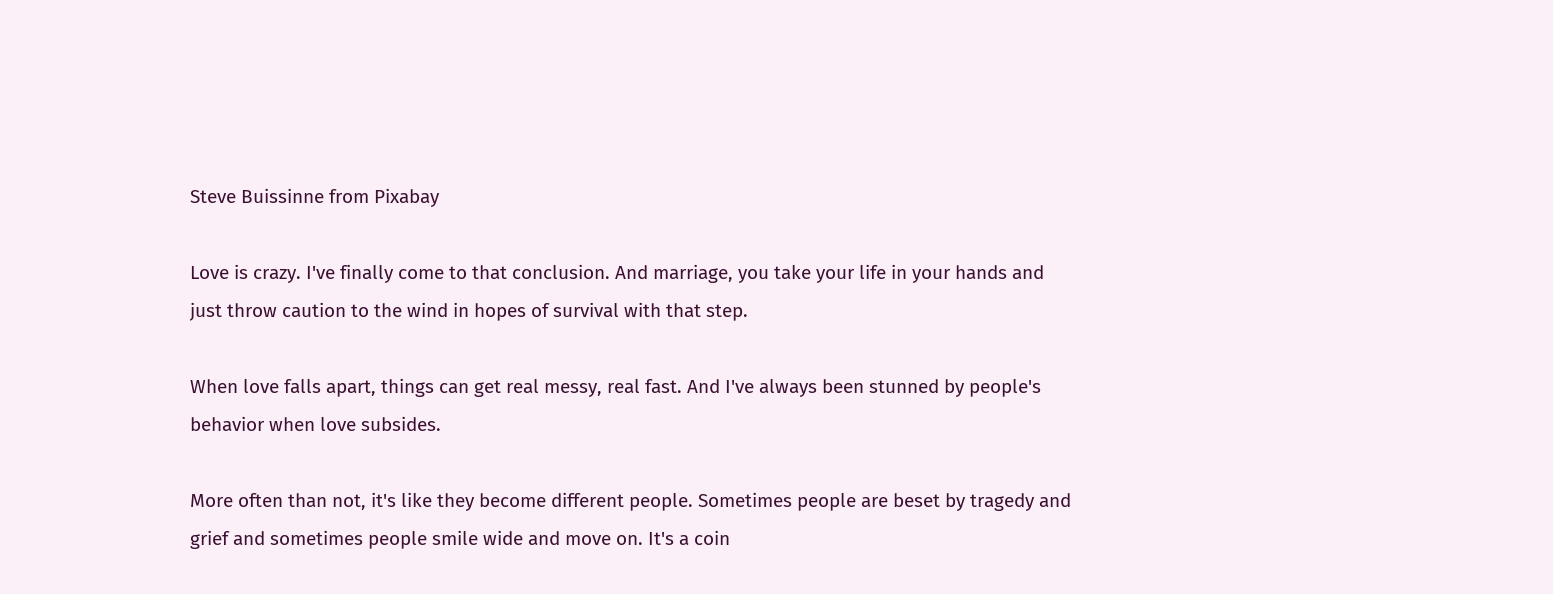Steve Buissinne from Pixabay

Love is crazy. I've finally come to that conclusion. And marriage, you take your life in your hands and just throw caution to the wind in hopes of survival with that step.

When love falls apart, things can get real messy, real fast. And I've always been stunned by people's behavior when love subsides.

More often than not, it's like they become different people. Sometimes people are beset by tragedy and grief and sometimes people smile wide and move on. It's a coin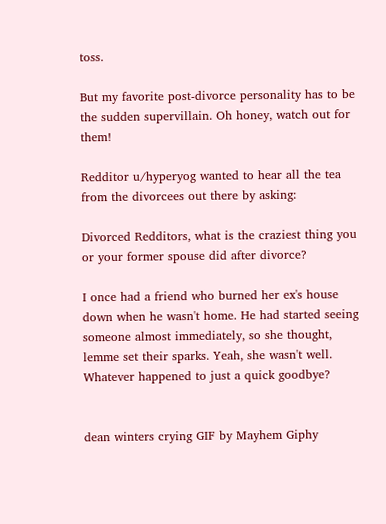toss.

But my favorite post-divorce personality has to be the sudden supervillain. Oh honey, watch out for them!

Redditor u/hyperyog wanted to hear all the tea from the divorcees out there by asking:

Divorced Redditors, what is the craziest thing you or your former spouse did after divorce?

I once had a friend who burned her ex's house down when he wasn't home. He had started seeing someone almost immediately, so she thought, lemme set their sparks. Yeah, she wasn't well. Whatever happened to just a quick goodbye?


dean winters crying GIF by Mayhem Giphy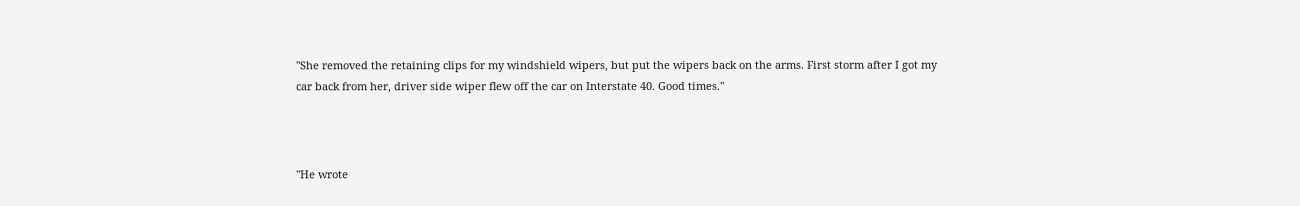"She removed the retaining clips for my windshield wipers, but put the wipers back on the arms. First storm after I got my car back from her, driver side wiper flew off the car on Interstate 40. Good times."



"He wrote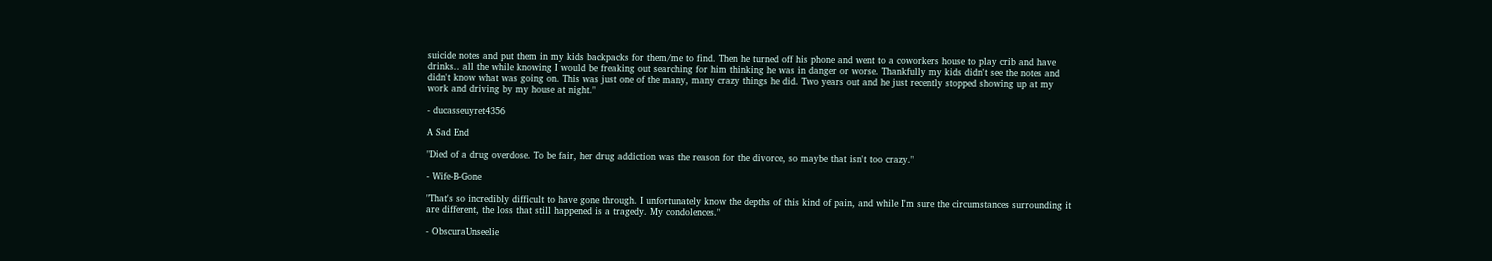suicide notes and put them in my kids backpacks for them/me to find. Then he turned off his phone and went to a coworkers house to play crib and have drinks.. all the while knowing I would be freaking out searching for him thinking he was in danger or worse. Thankfully my kids didn't see the notes and didn't know what was going on. This was just one of the many, many crazy things he did. Two years out and he just recently stopped showing up at my work and driving by my house at night."

- ducasseuyret4356

A Sad End

"Died of a drug overdose. To be fair, her drug addiction was the reason for the divorce, so maybe that isn't too crazy."

- Wife-B-Gone

"That's so incredibly difficult to have gone through. I unfortunately know the depths of this kind of pain, and while I'm sure the circumstances surrounding it are different, the loss that still happened is a tragedy. My condolences."

- ObscuraUnseelie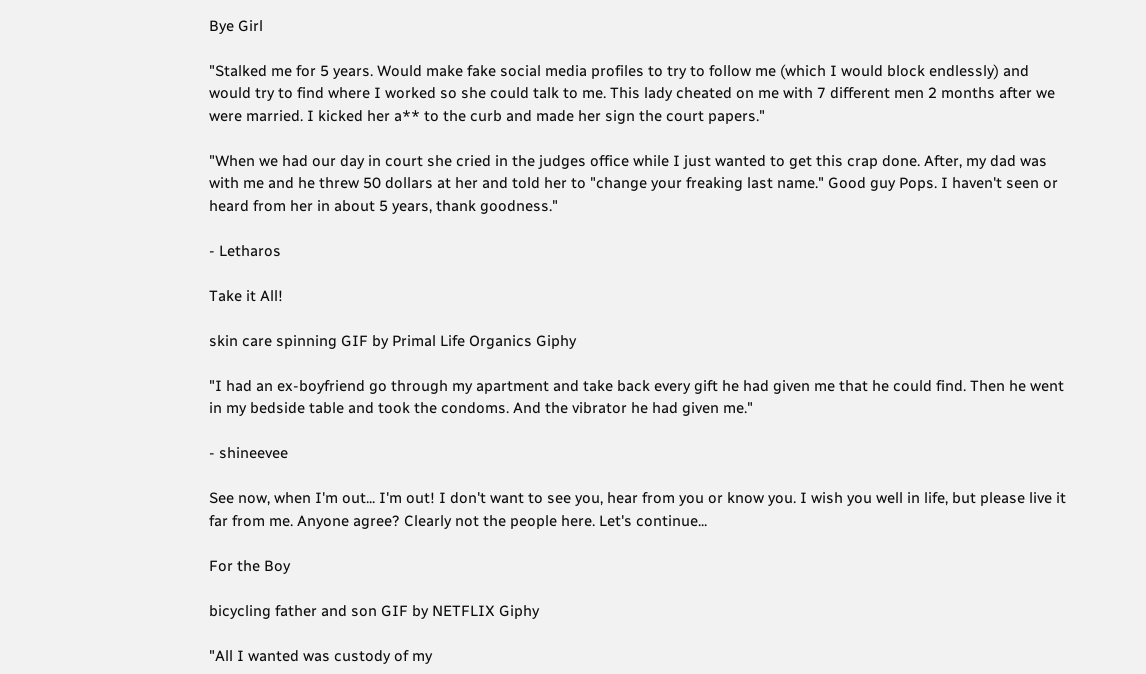Bye Girl

"Stalked me for 5 years. Would make fake social media profiles to try to follow me (which I would block endlessly) and would try to find where I worked so she could talk to me. This lady cheated on me with 7 different men 2 months after we were married. I kicked her a** to the curb and made her sign the court papers."

"When we had our day in court she cried in the judges office while I just wanted to get this crap done. After, my dad was with me and he threw 50 dollars at her and told her to "change your freaking last name." Good guy Pops. I haven't seen or heard from her in about 5 years, thank goodness."

- Letharos

Take it All!

skin care spinning GIF by Primal Life Organics Giphy

"I had an ex-boyfriend go through my apartment and take back every gift he had given me that he could find. Then he went in my bedside table and took the condoms. And the vibrator he had given me."

- shineevee

See now, when I'm out... I'm out! I don't want to see you, hear from you or know you. I wish you well in life, but please live it far from me. Anyone agree? Clearly not the people here. Let's continue...

For the Boy

bicycling father and son GIF by NETFLIX Giphy

"All I wanted was custody of my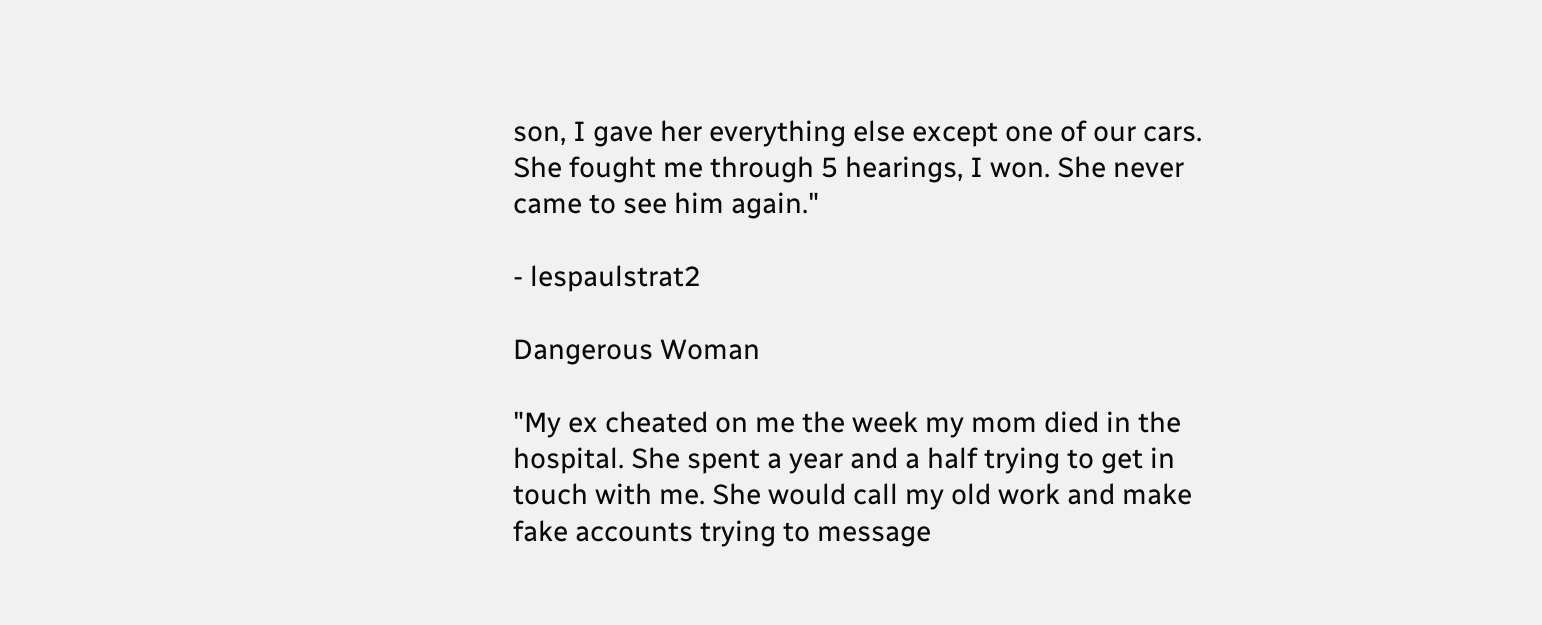son, I gave her everything else except one of our cars. She fought me through 5 hearings, I won. She never came to see him again."

- lespaulstrat2

Dangerous Woman

"My ex cheated on me the week my mom died in the hospital. She spent a year and a half trying to get in touch with me. She would call my old work and make fake accounts trying to message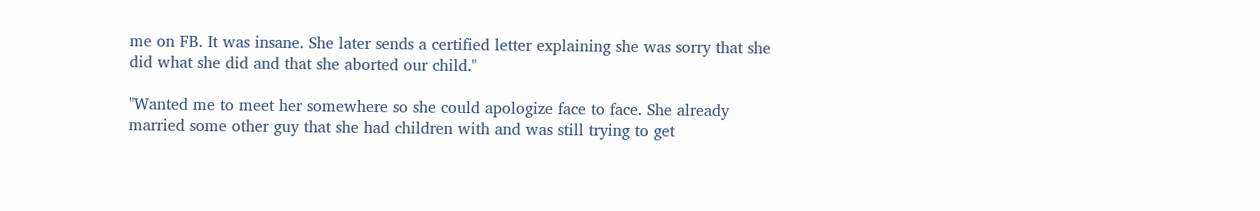me on FB. It was insane. She later sends a certified letter explaining she was sorry that she did what she did and that she aborted our child."

"Wanted me to meet her somewhere so she could apologize face to face. She already married some other guy that she had children with and was still trying to get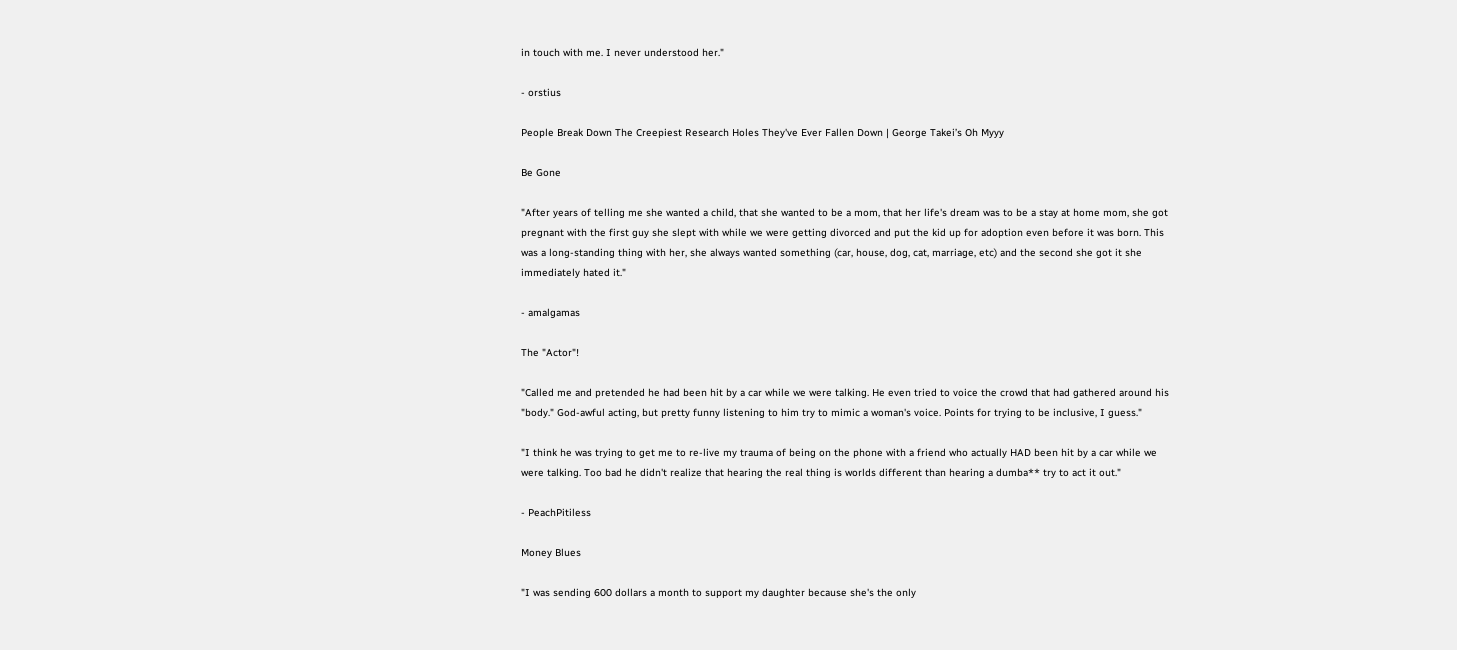in touch with me. I never understood her."

- orstius

People Break Down The Creepiest Research Holes They've Ever Fallen Down | George Takei’s Oh Myyy

Be Gone

"After years of telling me she wanted a child, that she wanted to be a mom, that her life's dream was to be a stay at home mom, she got pregnant with the first guy she slept with while we were getting divorced and put the kid up for adoption even before it was born. This was a long-standing thing with her, she always wanted something (car, house, dog, cat, marriage, etc) and the second she got it she immediately hated it."

- amalgamas

The "Actor"!

"Called me and pretended he had been hit by a car while we were talking. He even tried to voice the crowd that had gathered around his "body." God-awful acting, but pretty funny listening to him try to mimic a woman's voice. Points for trying to be inclusive, I guess."

"I think he was trying to get me to re-live my trauma of being on the phone with a friend who actually HAD been hit by a car while we were talking. Too bad he didn't realize that hearing the real thing is worlds different than hearing a dumba** try to act it out."

- PeachPitiless

Money Blues

"I was sending 600 dollars a month to support my daughter because she's the only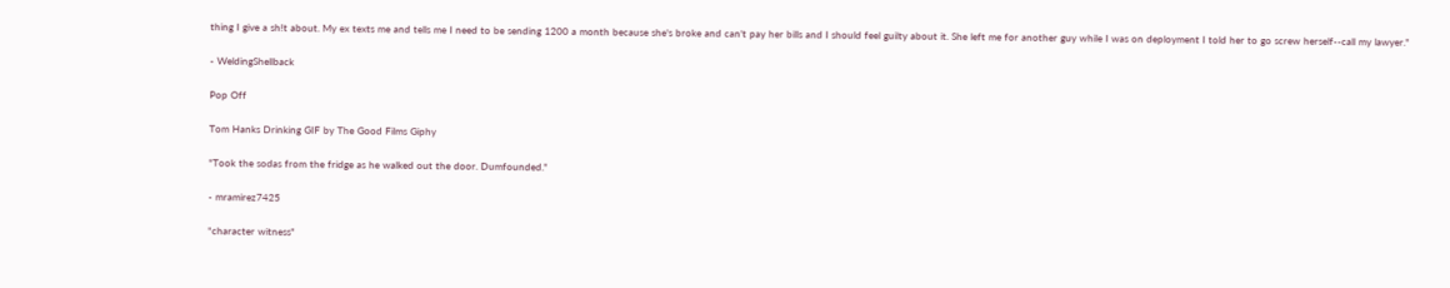thing I give a sh!t about. My ex texts me and tells me I need to be sending 1200 a month because she's broke and can't pay her bills and I should feel guilty about it. She left me for another guy while I was on deployment I told her to go screw herself--call my lawyer."

- WeldingShellback

Pop Off

Tom Hanks Drinking GIF by The Good Films Giphy

"Took the sodas from the fridge as he walked out the door. Dumfounded."

- mramirez7425

"character witness"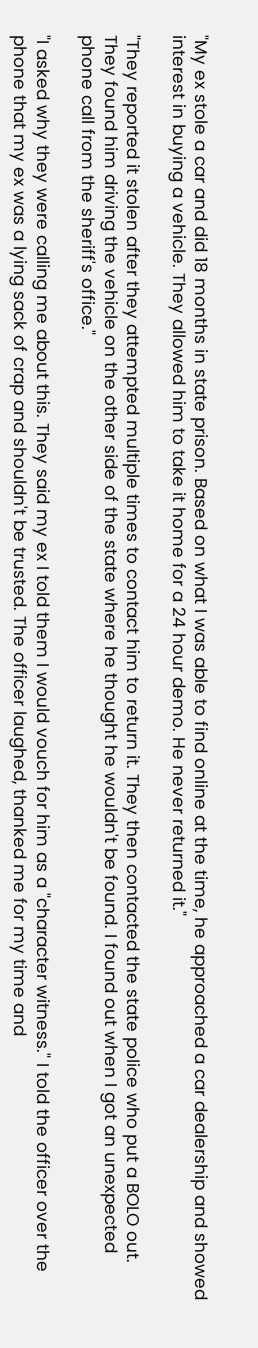"My ex stole a car and did 18 months in state prison. Based on what I was able to find online at the time, he approached a car dealership and showed interest in buying a vehicle. They allowed him to take it home for a 24 hour demo. He never returned it."

"They reported it stolen after they attempted multiple times to contact him to return it. They then contacted the state police who put a BOLO out. They found him driving the vehicle on the other side of the state where he thought he wouldn't be found. I found out when I got an unexpected phone call from the sheriff's office."

"I asked why they were calling me about this. They said my ex I told them I would vouch for him as a "character witness." I told the officer over the phone that my ex was a lying sack of crap and shouldn't be trusted. The officer laughed, thanked me for my time and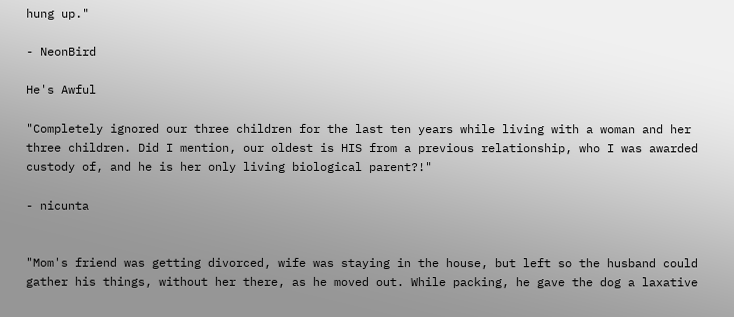hung up."

- NeonBird

He's Awful

"Completely ignored our three children for the last ten years while living with a woman and her three children. Did I mention, our oldest is HIS from a previous relationship, who I was awarded custody of, and he is her only living biological parent?!"

- nicunta


"Mom's friend was getting divorced, wife was staying in the house, but left so the husband could gather his things, without her there, as he moved out. While packing, he gave the dog a laxative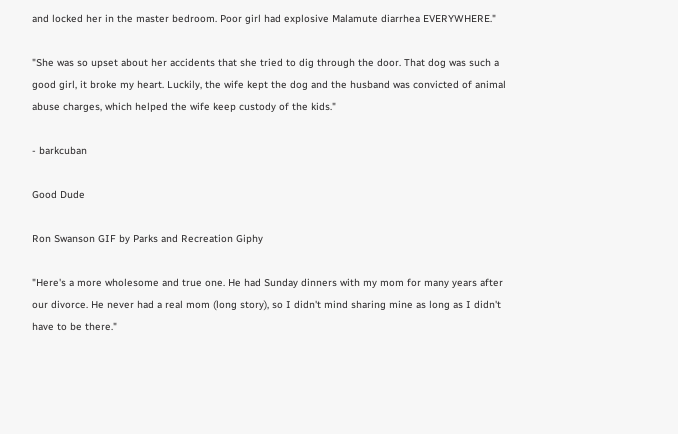and locked her in the master bedroom. Poor girl had explosive Malamute diarrhea EVERYWHERE."

"She was so upset about her accidents that she tried to dig through the door. That dog was such a good girl, it broke my heart. Luckily, the wife kept the dog and the husband was convicted of animal abuse charges, which helped the wife keep custody of the kids."

- barkcuban

Good Dude

Ron Swanson GIF by Parks and Recreation Giphy

"Here's a more wholesome and true one. He had Sunday dinners with my mom for many years after our divorce. He never had a real mom (long story), so I didn't mind sharing mine as long as I didn't have to be there."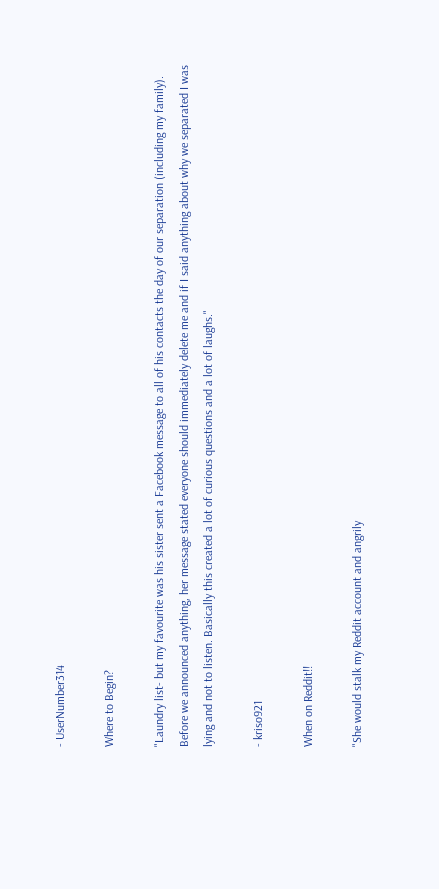- UserNumber314

Where to Begin?

"Laundry list- but my favourite was his sister sent a Facebook message to all of his contacts the day of our separation (including my family). Before we announced anything, her message stated everyone should immediately delete me and if I said anything about why we separated I was lying and not to listen. Basically this created a lot of curious questions and a lot of laughs."

- kriso921

When on Reddit!!

"She would stalk my Reddit account and angrily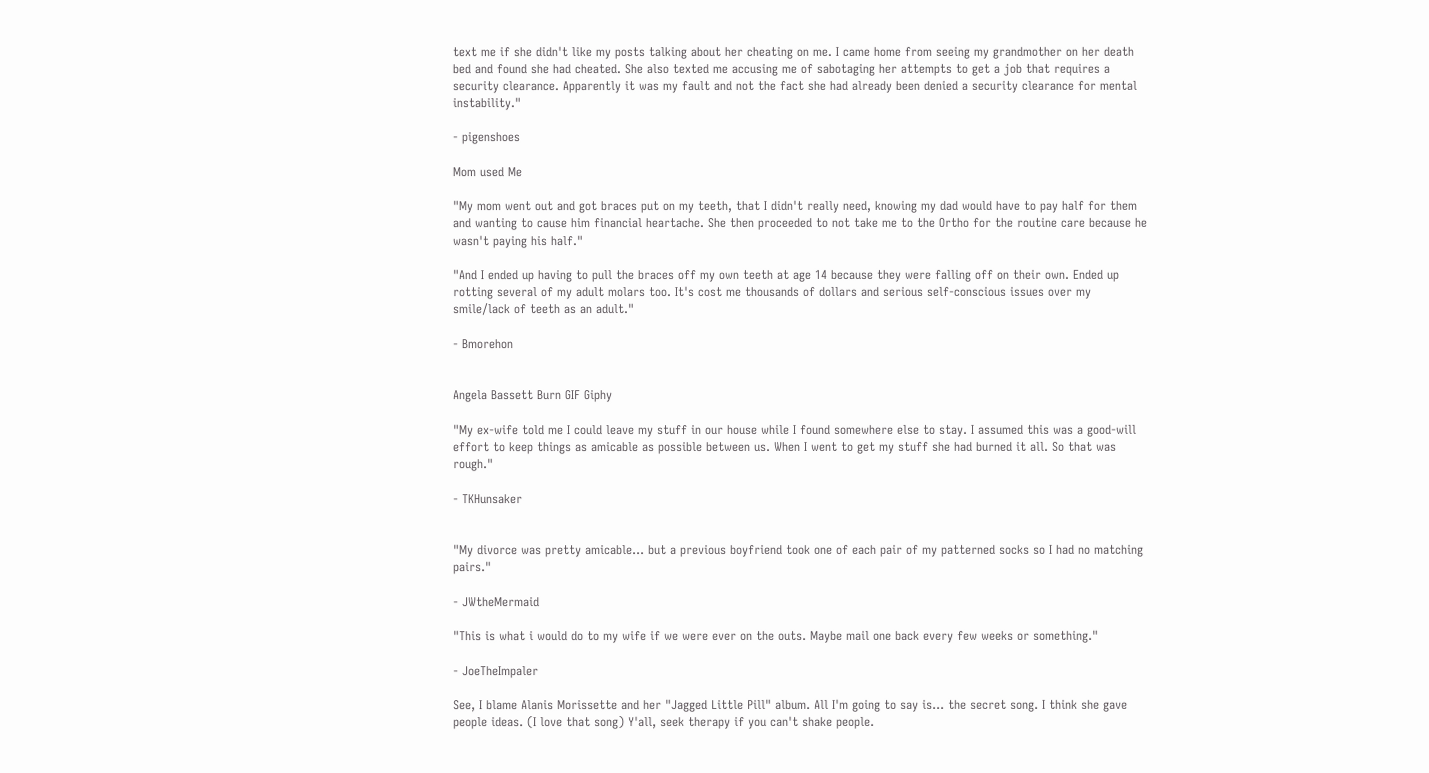text me if she didn't like my posts talking about her cheating on me. I came home from seeing my grandmother on her death bed and found she had cheated. She also texted me accusing me of sabotaging her attempts to get a job that requires a security clearance. Apparently it was my fault and not the fact she had already been denied a security clearance for mental instability."

- pigenshoes

Mom used Me

"My mom went out and got braces put on my teeth, that I didn't really need, knowing my dad would have to pay half for them and wanting to cause him financial heartache. She then proceeded to not take me to the Ortho for the routine care because he wasn't paying his half."

"And I ended up having to pull the braces off my own teeth at age 14 because they were falling off on their own. Ended up rotting several of my adult molars too. It's cost me thousands of dollars and serious self-conscious issues over my smile/lack of teeth as an adult."

- Bmorehon


Angela Bassett Burn GIF Giphy

"My ex-wife told me I could leave my stuff in our house while I found somewhere else to stay. I assumed this was a good-will effort to keep things as amicable as possible between us. When I went to get my stuff she had burned it all. So that was rough."

- TKHunsaker


"My divorce was pretty amicable… but a previous boyfriend took one of each pair of my patterned socks so I had no matching pairs."

- JWtheMermaid

"This is what i would do to my wife if we were ever on the outs. Maybe mail one back every few weeks or something."

- JoeTheImpaler

See, I blame Alanis Morissette and her "Jagged Little Pill" album. All I'm going to say is... the secret song. I think she gave people ideas. (I love that song) Y'all, seek therapy if you can't shake people.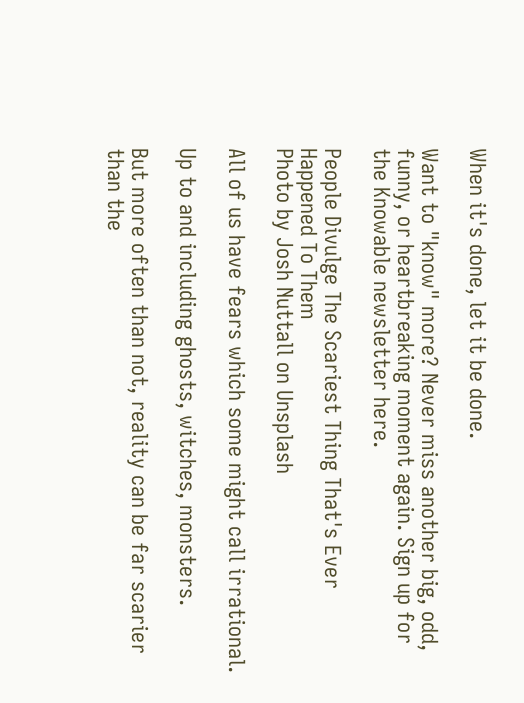When it's done, let it be done.

Want to "know" more? Never miss another big, odd, funny, or heartbreaking moment again. Sign up for the Knowable newsletter here.

People Divulge The Scariest Thing That's Ever Happened To Them
Photo by Josh Nuttall on Unsplash

All of us have fears which some might call irrational.

Up to and including ghosts, witches, monsters.

But more often than not, reality can be far scarier than the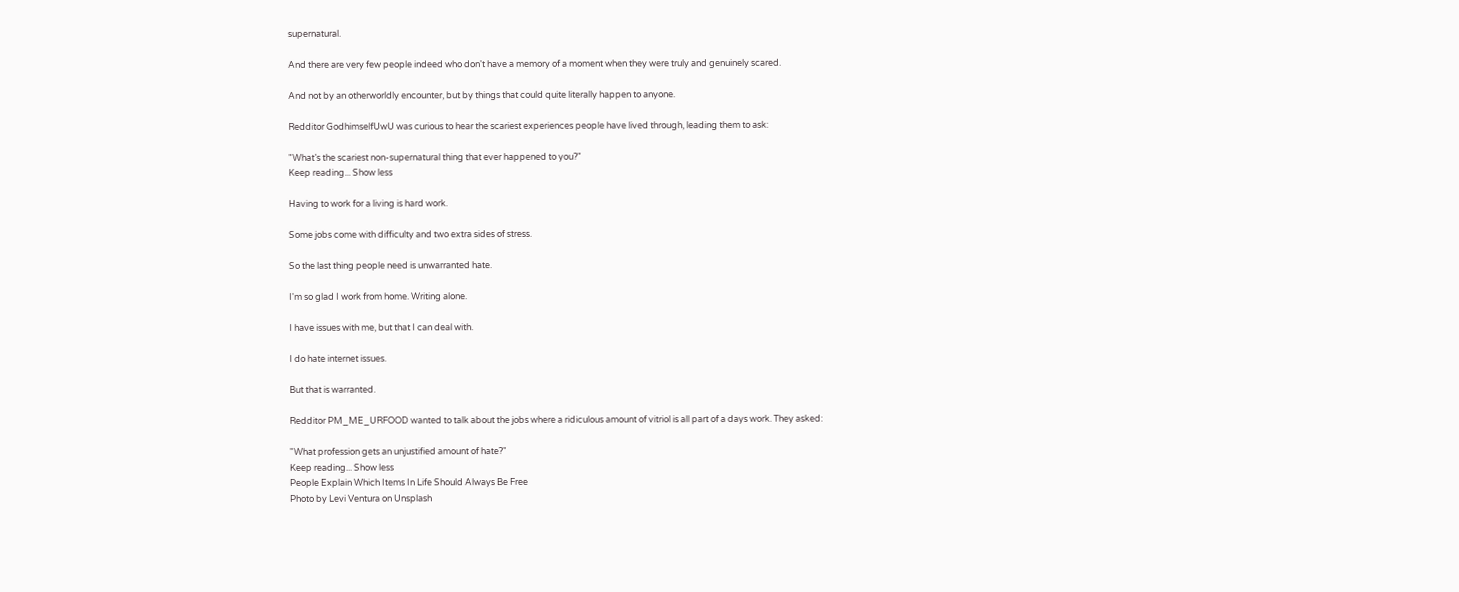supernatural.

And there are very few people indeed who don't have a memory of a moment when they were truly and genuinely scared.

And not by an otherworldly encounter, but by things that could quite literally happen to anyone.

Redditor GodhimselfUwU was curious to hear the scariest experiences people have lived through, leading them to ask:

"What’s the scariest non-supernatural thing that ever happened to you?"
Keep reading... Show less

Having to work for a living is hard work.

Some jobs come with difficulty and two extra sides of stress.

So the last thing people need is unwarranted hate.

I'm so glad I work from home. Writing alone.

I have issues with me, but that I can deal with.

I do hate internet issues.

But that is warranted.

Redditor PM_ME_URFOOD wanted to talk about the jobs where a ridiculous amount of vitriol is all part of a days work. They asked:

"What profession gets an unjustified amount of hate?"
Keep reading... Show less
People Explain Which Items In Life Should Always Be Free
Photo by Levi Ventura on Unsplash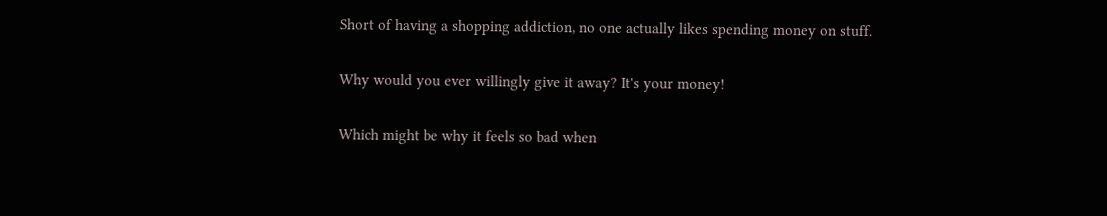Short of having a shopping addiction, no one actually likes spending money on stuff.

Why would you ever willingly give it away? It's your money!

Which might be why it feels so bad when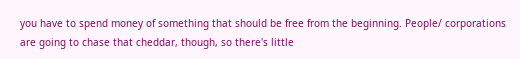you have to spend money of something that should be free from the beginning. People/ corporations are going to chase that cheddar, though, so there's little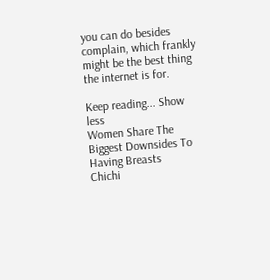you can do besides complain, which frankly might be the best thing the internet is for.

Keep reading... Show less
Women Share The Biggest Downsides To Having Breasts
Chichi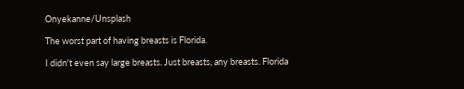Onyekanne/Unsplash

The worst part of having breasts is Florida.

I didn't even say large breasts. Just breasts, any breasts. Florida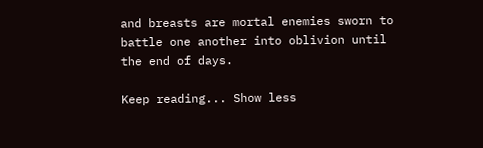and breasts are mortal enemies sworn to battle one another into oblivion until the end of days.

Keep reading... Show less